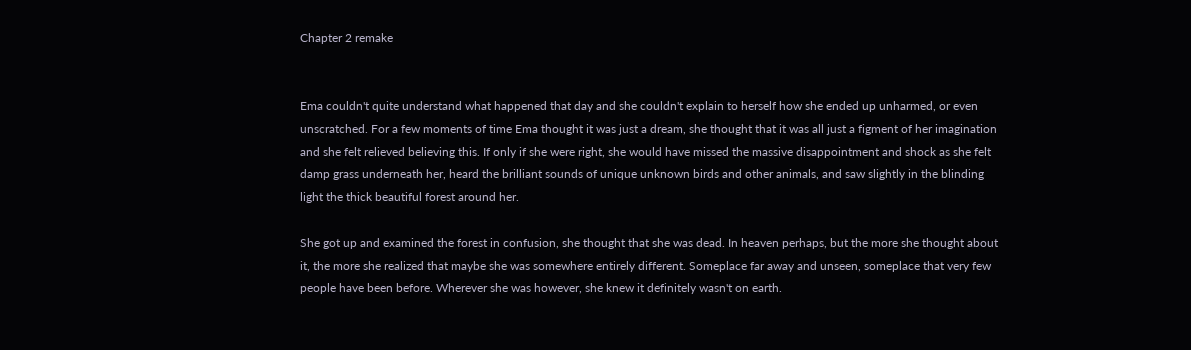Chapter 2 remake


Ema couldn't quite understand what happened that day and she couldn't explain to herself how she ended up unharmed, or even unscratched. For a few moments of time Ema thought it was just a dream, she thought that it was all just a figment of her imagination and she felt relieved believing this. If only if she were right, she would have missed the massive disappointment and shock as she felt damp grass underneath her, heard the brilliant sounds of unique unknown birds and other animals, and saw slightly in the blinding light the thick beautiful forest around her.

She got up and examined the forest in confusion, she thought that she was dead. In heaven perhaps, but the more she thought about it, the more she realized that maybe she was somewhere entirely different. Someplace far away and unseen, someplace that very few people have been before. Wherever she was however, she knew it definitely wasn't on earth.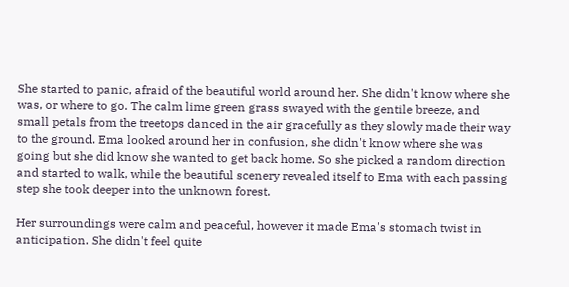She started to panic, afraid of the beautiful world around her. She didn't know where she was, or where to go. The calm lime green grass swayed with the gentile breeze, and small petals from the treetops danced in the air gracefully as they slowly made their way to the ground. Ema looked around her in confusion, she didn't know where she was going but she did know she wanted to get back home. So she picked a random direction and started to walk, while the beautiful scenery revealed itself to Ema with each passing step she took deeper into the unknown forest.

Her surroundings were calm and peaceful, however it made Ema's stomach twist in anticipation. She didn't feel quite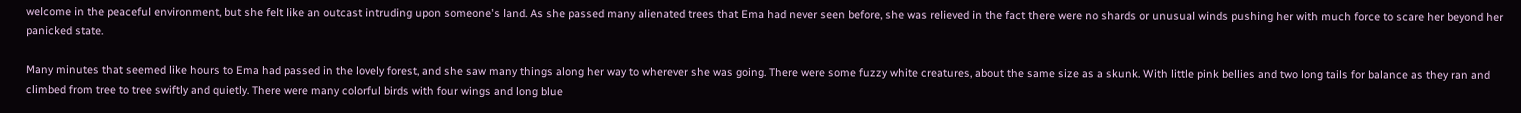welcome in the peaceful environment, but she felt like an outcast intruding upon someone's land. As she passed many alienated trees that Ema had never seen before, she was relieved in the fact there were no shards or unusual winds pushing her with much force to scare her beyond her panicked state.

Many minutes that seemed like hours to Ema had passed in the lovely forest, and she saw many things along her way to wherever she was going. There were some fuzzy white creatures, about the same size as a skunk. With little pink bellies and two long tails for balance as they ran and climbed from tree to tree swiftly and quietly. There were many colorful birds with four wings and long blue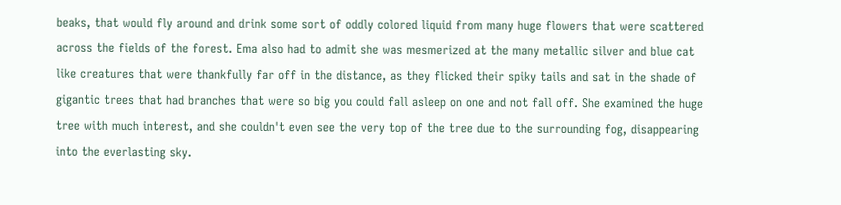beaks, that would fly around and drink some sort of oddly colored liquid from many huge flowers that were scattered across the fields of the forest. Ema also had to admit she was mesmerized at the many metallic silver and blue cat like creatures that were thankfully far off in the distance, as they flicked their spiky tails and sat in the shade of gigantic trees that had branches that were so big you could fall asleep on one and not fall off. She examined the huge tree with much interest, and she couldn't even see the very top of the tree due to the surrounding fog, disappearing into the everlasting sky.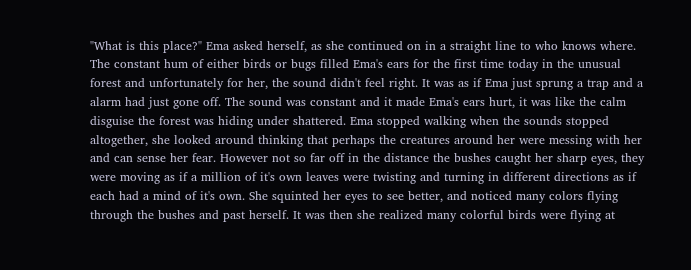"What is this place?" Ema asked herself, as she continued on in a straight line to who knows where. The constant hum of either birds or bugs filled Ema's ears for the first time today in the unusual forest and unfortunately for her, the sound didn't feel right. It was as if Ema just sprung a trap and a alarm had just gone off. The sound was constant and it made Ema's ears hurt, it was like the calm disguise the forest was hiding under shattered. Ema stopped walking when the sounds stopped altogether, she looked around thinking that perhaps the creatures around her were messing with her and can sense her fear. However not so far off in the distance the bushes caught her sharp eyes, they were moving as if a million of it's own leaves were twisting and turning in different directions as if each had a mind of it's own. She squinted her eyes to see better, and noticed many colors flying through the bushes and past herself. It was then she realized many colorful birds were flying at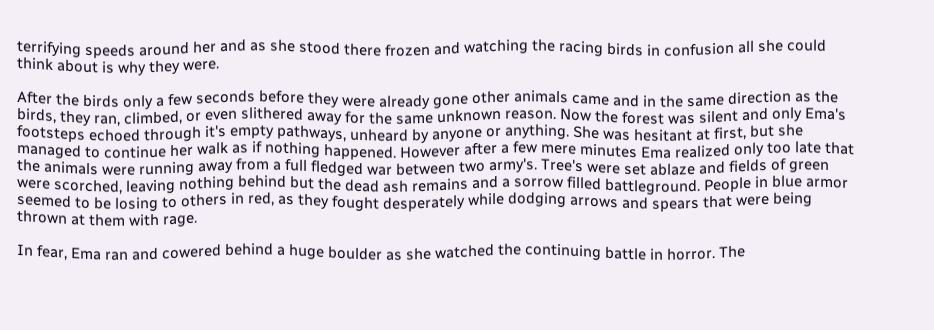terrifying speeds around her and as she stood there frozen and watching the racing birds in confusion all she could think about is why they were.

After the birds only a few seconds before they were already gone other animals came and in the same direction as the birds, they ran, climbed, or even slithered away for the same unknown reason. Now the forest was silent and only Ema's footsteps echoed through it's empty pathways, unheard by anyone or anything. She was hesitant at first, but she managed to continue her walk as if nothing happened. However after a few mere minutes Ema realized only too late that the animals were running away from a full fledged war between two army's. Tree's were set ablaze and fields of green were scorched, leaving nothing behind but the dead ash remains and a sorrow filled battleground. People in blue armor seemed to be losing to others in red, as they fought desperately while dodging arrows and spears that were being thrown at them with rage.

In fear, Ema ran and cowered behind a huge boulder as she watched the continuing battle in horror. The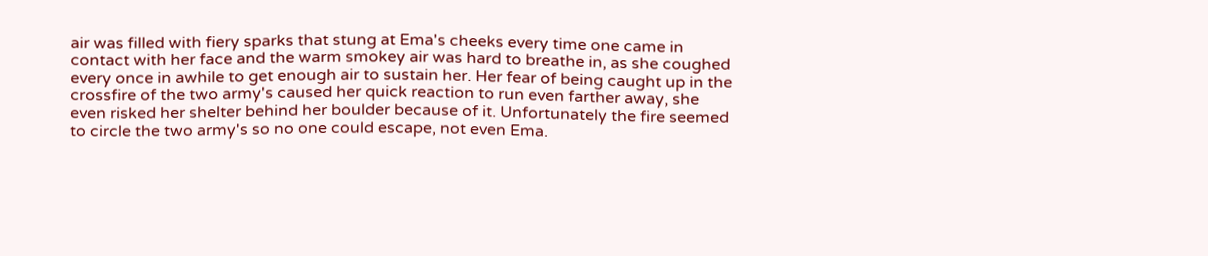air was filled with fiery sparks that stung at Ema's cheeks every time one came in contact with her face and the warm smokey air was hard to breathe in, as she coughed every once in awhile to get enough air to sustain her. Her fear of being caught up in the crossfire of the two army's caused her quick reaction to run even farther away, she even risked her shelter behind her boulder because of it. Unfortunately the fire seemed to circle the two army's so no one could escape, not even Ema.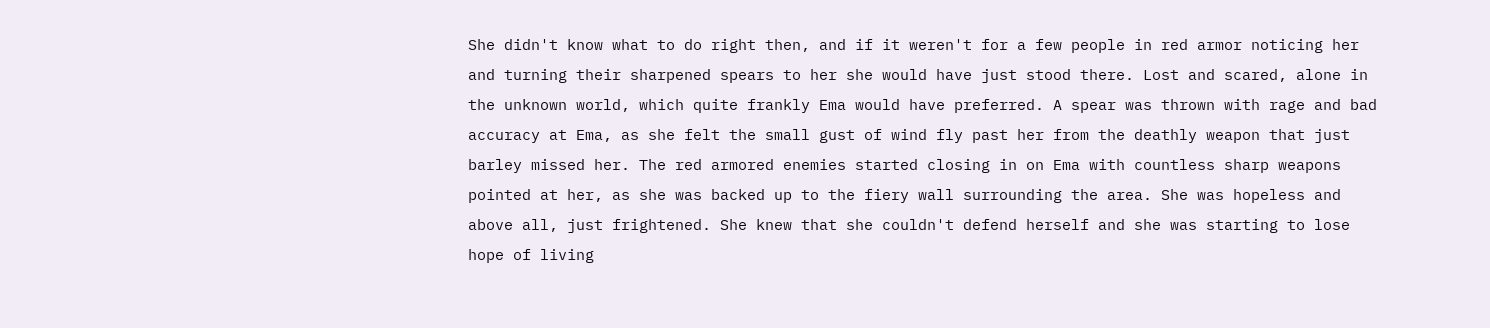She didn't know what to do right then, and if it weren't for a few people in red armor noticing her and turning their sharpened spears to her she would have just stood there. Lost and scared, alone in the unknown world, which quite frankly Ema would have preferred. A spear was thrown with rage and bad accuracy at Ema, as she felt the small gust of wind fly past her from the deathly weapon that just barley missed her. The red armored enemies started closing in on Ema with countless sharp weapons pointed at her, as she was backed up to the fiery wall surrounding the area. She was hopeless and above all, just frightened. She knew that she couldn't defend herself and she was starting to lose hope of living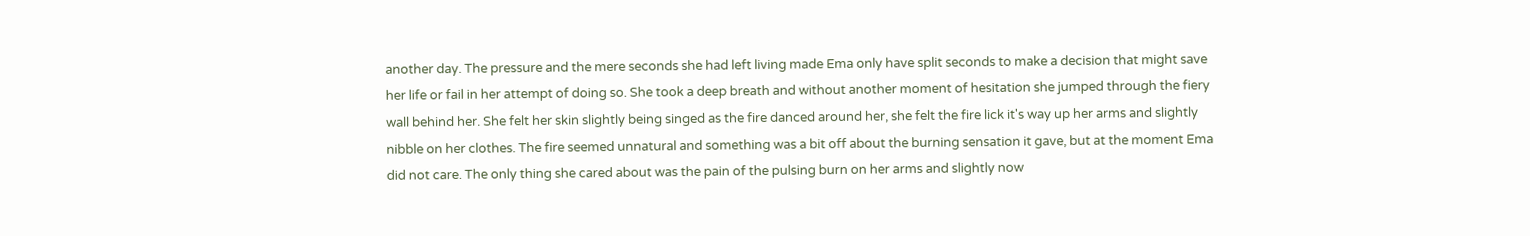another day. The pressure and the mere seconds she had left living made Ema only have split seconds to make a decision that might save her life or fail in her attempt of doing so. She took a deep breath and without another moment of hesitation she jumped through the fiery wall behind her. She felt her skin slightly being singed as the fire danced around her, she felt the fire lick it's way up her arms and slightly nibble on her clothes. The fire seemed unnatural and something was a bit off about the burning sensation it gave, but at the moment Ema did not care. The only thing she cared about was the pain of the pulsing burn on her arms and slightly now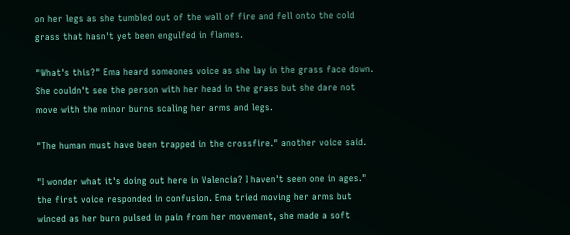on her legs as she tumbled out of the wall of fire and fell onto the cold grass that hasn't yet been engulfed in flames.

"What's this?" Ema heard someones voice as she lay in the grass face down. She couldn't see the person with her head in the grass but she dare not move with the minor burns scaling her arms and legs.

"The human must have been trapped in the crossfire." another voice said.

"I wonder what it's doing out here in Valencia? I haven't seen one in ages." the first voice responded in confusion. Ema tried moving her arms but winced as her burn pulsed in pain from her movement, she made a soft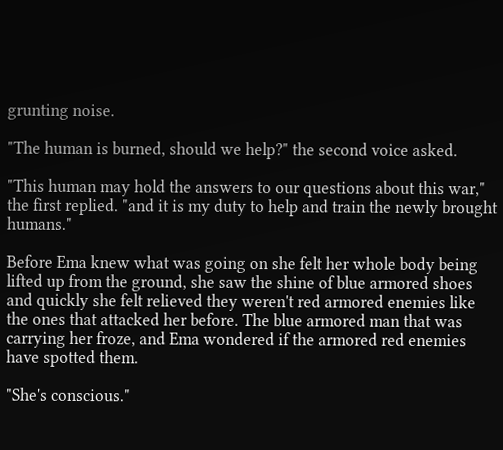grunting noise.

"The human is burned, should we help?" the second voice asked.

"This human may hold the answers to our questions about this war," the first replied. "and it is my duty to help and train the newly brought humans."

Before Ema knew what was going on she felt her whole body being lifted up from the ground, she saw the shine of blue armored shoes and quickly she felt relieved they weren't red armored enemies like the ones that attacked her before. The blue armored man that was carrying her froze, and Ema wondered if the armored red enemies have spotted them.

"She's conscious."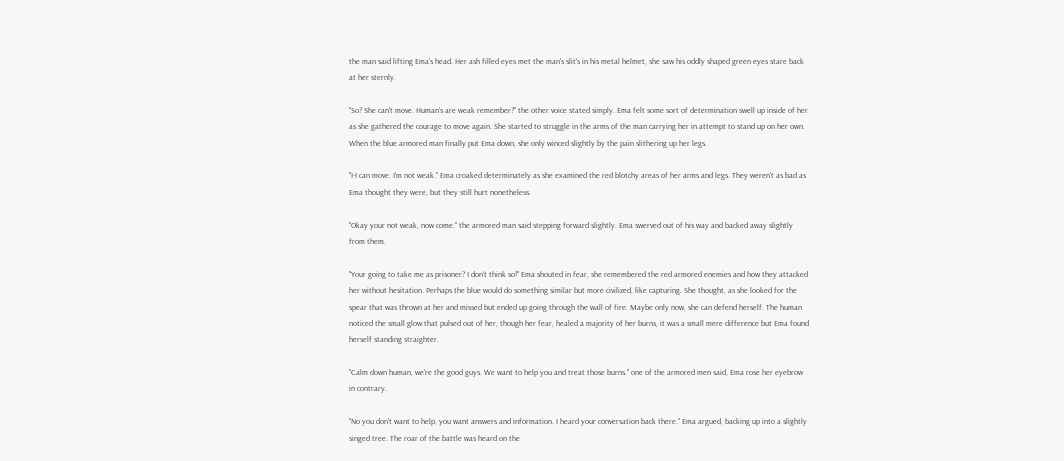the man said lifting Ema's head. Her ash filled eyes met the man's slit's in his metal helmet, she saw his oddly shaped green eyes stare back at her sternly.

"So? She can't move. Human's are weak remember?" the other voice stated simply. Ema felt some sort of determination swell up inside of her as she gathered the courage to move again. She started to struggle in the arms of the man carrying her in attempt to stand up on her own. When the blue armored man finally put Ema down, she only winced slightly by the pain slithering up her legs.

"I-I can move. I'm not weak." Ema croaked determinately as she examined the red blotchy areas of her arms and legs. They weren't as bad as Ema thought they were, but they still hurt nonetheless.

"Okay your not weak, now come." the armored man said stepping forward slightly. Ema swerved out of his way and backed away slightly from them.

"Your going to take me as prisoner? I don't think so!" Ema shouted in fear, she remembered the red armored enemies and how they attacked her without hesitation. Perhaps the blue would do something similar but more civilized, like capturing. She thought, as she looked for the spear that was thrown at her and missed but ended up going through the wall of fire. Maybe only now, she can defend herself. The human noticed the small glow that pulsed out of her, though her fear, healed a majority of her burns, it was a small mere difference but Ema found herself standing straighter.

"Calm down human, we're the good guys. We want to help you and treat those burns." one of the armored men said, Ema rose her eyebrow in contrary.

"No you don't want to help, you want answers and information. I heard your conversation back there." Ema argued, backing up into a slightly singed tree. The roar of the battle was heard on the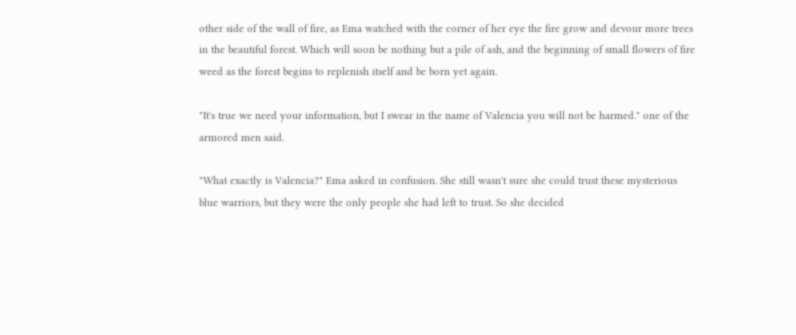other side of the wall of fire, as Ema watched with the corner of her eye the fire grow and devour more trees in the beautiful forest. Which will soon be nothing but a pile of ash, and the beginning of small flowers of fire weed as the forest begins to replenish itself and be born yet again.

"It's true we need your information, but I swear in the name of Valencia you will not be harmed." one of the armored men said.

"What exactly is Valencia?" Ema asked in confusion. She still wasn't sure she could trust these mysterious blue warriors, but they were the only people she had left to trust. So she decided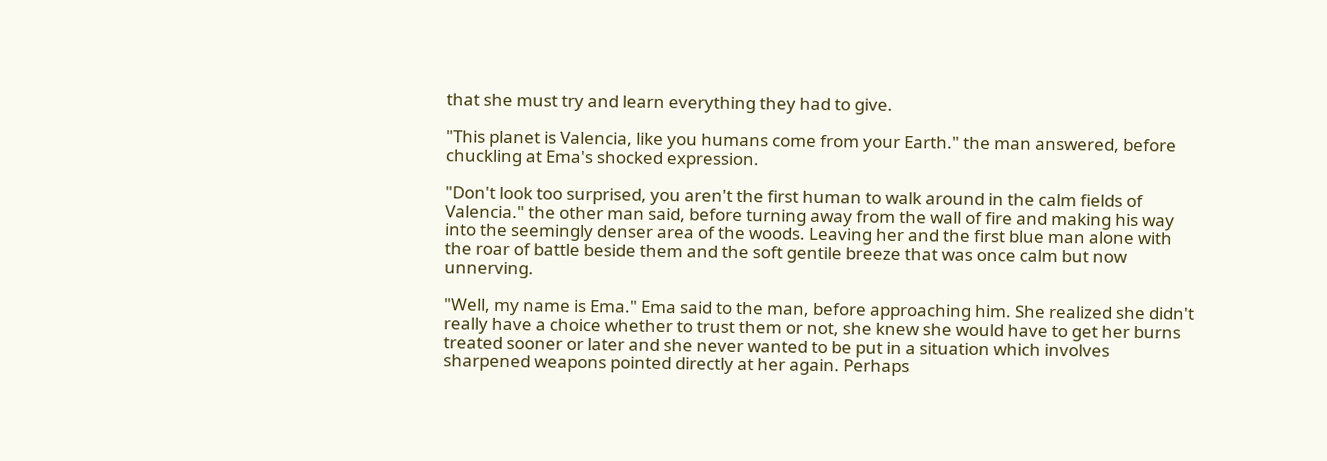that she must try and learn everything they had to give.

"This planet is Valencia, like you humans come from your Earth." the man answered, before chuckling at Ema's shocked expression.

"Don't look too surprised, you aren't the first human to walk around in the calm fields of Valencia." the other man said, before turning away from the wall of fire and making his way into the seemingly denser area of the woods. Leaving her and the first blue man alone with the roar of battle beside them and the soft gentile breeze that was once calm but now unnerving.

"Well, my name is Ema." Ema said to the man, before approaching him. She realized she didn't really have a choice whether to trust them or not, she knew she would have to get her burns treated sooner or later and she never wanted to be put in a situation which involves sharpened weapons pointed directly at her again. Perhaps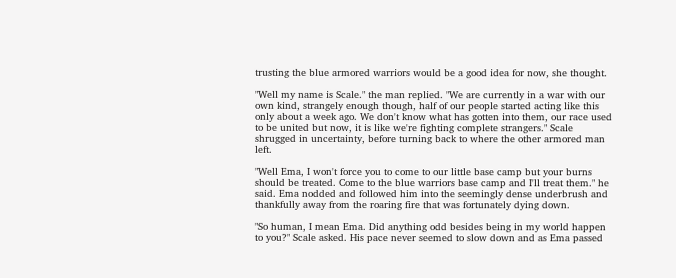trusting the blue armored warriors would be a good idea for now, she thought.

"Well my name is Scale." the man replied. "We are currently in a war with our own kind, strangely enough though, half of our people started acting like this only about a week ago. We don't know what has gotten into them, our race used to be united but now, it is like we're fighting complete strangers." Scale shrugged in uncertainty, before turning back to where the other armored man left.

"Well Ema, I won't force you to come to our little base camp but your burns should be treated. Come to the blue warriors base camp and I'll treat them." he said. Ema nodded and followed him into the seemingly dense underbrush and thankfully away from the roaring fire that was fortunately dying down.

"So human, I mean Ema. Did anything odd besides being in my world happen to you?" Scale asked. His pace never seemed to slow down and as Ema passed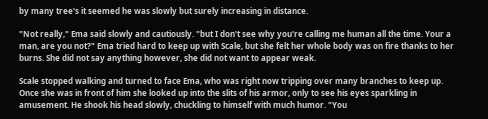by many tree's it seemed he was slowly but surely increasing in distance.

"Not really," Ema said slowly and cautiously. "but I don't see why you're calling me human all the time. Your a man, are you not?" Ema tried hard to keep up with Scale, but she felt her whole body was on fire thanks to her burns. She did not say anything however, she did not want to appear weak.

Scale stopped walking and turned to face Ema, who was right now tripping over many branches to keep up. Once she was in front of him she looked up into the slits of his armor, only to see his eyes sparkling in amusement. He shook his head slowly, chuckling to himself with much humor. "You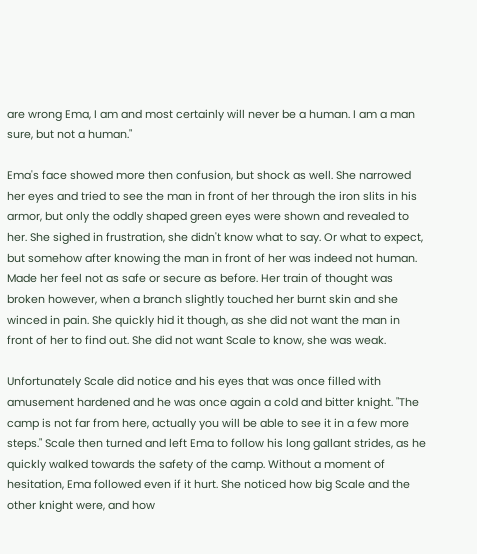are wrong Ema, I am and most certainly will never be a human. I am a man sure, but not a human."

Ema's face showed more then confusion, but shock as well. She narrowed her eyes and tried to see the man in front of her through the iron slits in his armor, but only the oddly shaped green eyes were shown and revealed to her. She sighed in frustration, she didn't know what to say. Or what to expect, but somehow after knowing the man in front of her was indeed not human. Made her feel not as safe or secure as before. Her train of thought was broken however, when a branch slightly touched her burnt skin and she winced in pain. She quickly hid it though, as she did not want the man in front of her to find out. She did not want Scale to know, she was weak.

Unfortunately Scale did notice and his eyes that was once filled with amusement hardened and he was once again a cold and bitter knight. "The camp is not far from here, actually you will be able to see it in a few more steps." Scale then turned and left Ema to follow his long gallant strides, as he quickly walked towards the safety of the camp. Without a moment of hesitation, Ema followed even if it hurt. She noticed how big Scale and the other knight were, and how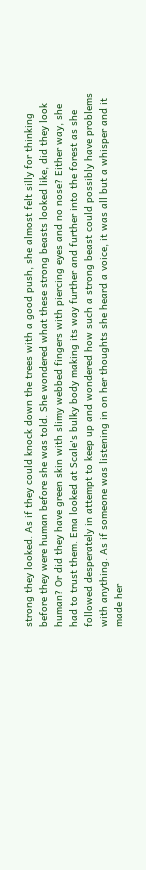strong they looked. As if they could knock down the trees with a good push, she almost felt silly for thinking before they were human before she was told. She wondered what these strong beasts looked like, did they look human? Or did they have green skin with slimy webbed fingers with piercing eyes and no nose? Either way, she had to trust them. Ema looked at Scale's bulky body making its way further and further into the forest as she followed desperately in attempt to keep up and wondered how such a strong beast could possibly have problems with anything. As if someone was listening in on her thoughts she heard a voice, it was all but a whisper and it made her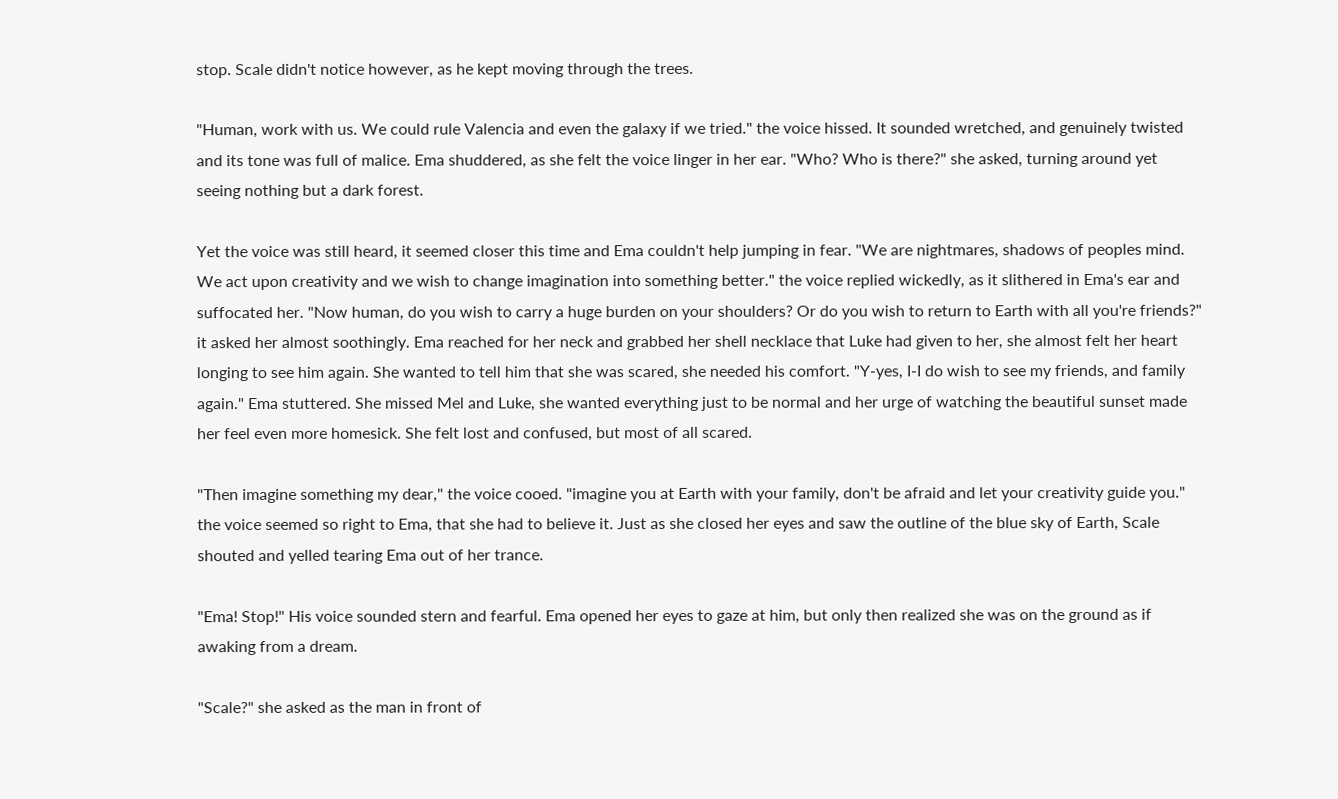stop. Scale didn't notice however, as he kept moving through the trees.

"Human, work with us. We could rule Valencia and even the galaxy if we tried." the voice hissed. It sounded wretched, and genuinely twisted and its tone was full of malice. Ema shuddered, as she felt the voice linger in her ear. "Who? Who is there?" she asked, turning around yet seeing nothing but a dark forest.

Yet the voice was still heard, it seemed closer this time and Ema couldn't help jumping in fear. "We are nightmares, shadows of peoples mind. We act upon creativity and we wish to change imagination into something better." the voice replied wickedly, as it slithered in Ema's ear and suffocated her. "Now human, do you wish to carry a huge burden on your shoulders? Or do you wish to return to Earth with all you're friends?" it asked her almost soothingly. Ema reached for her neck and grabbed her shell necklace that Luke had given to her, she almost felt her heart longing to see him again. She wanted to tell him that she was scared, she needed his comfort. "Y-yes, I-I do wish to see my friends, and family again." Ema stuttered. She missed Mel and Luke, she wanted everything just to be normal and her urge of watching the beautiful sunset made her feel even more homesick. She felt lost and confused, but most of all scared.

"Then imagine something my dear," the voice cooed. "imagine you at Earth with your family, don't be afraid and let your creativity guide you." the voice seemed so right to Ema, that she had to believe it. Just as she closed her eyes and saw the outline of the blue sky of Earth, Scale shouted and yelled tearing Ema out of her trance.

"Ema! Stop!" His voice sounded stern and fearful. Ema opened her eyes to gaze at him, but only then realized she was on the ground as if awaking from a dream.

"Scale?" she asked as the man in front of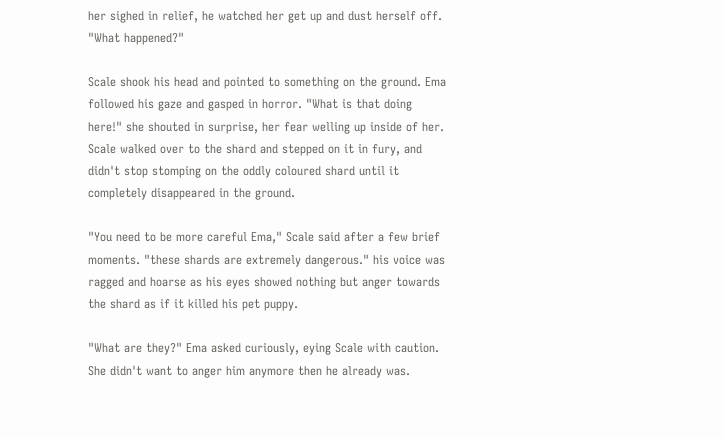her sighed in relief, he watched her get up and dust herself off. "What happened?"

Scale shook his head and pointed to something on the ground. Ema followed his gaze and gasped in horror. "What is that doing here!" she shouted in surprise, her fear welling up inside of her. Scale walked over to the shard and stepped on it in fury, and didn't stop stomping on the oddly coloured shard until it completely disappeared in the ground.

"You need to be more careful Ema," Scale said after a few brief moments. "these shards are extremely dangerous." his voice was ragged and hoarse as his eyes showed nothing but anger towards the shard as if it killed his pet puppy.

"What are they?" Ema asked curiously, eying Scale with caution. She didn't want to anger him anymore then he already was.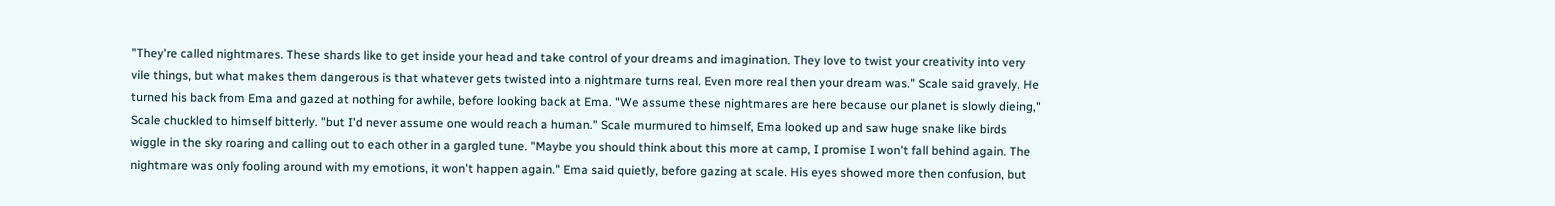"They're called nightmares. These shards like to get inside your head and take control of your dreams and imagination. They love to twist your creativity into very vile things, but what makes them dangerous is that whatever gets twisted into a nightmare turns real. Even more real then your dream was." Scale said gravely. He turned his back from Ema and gazed at nothing for awhile, before looking back at Ema. "We assume these nightmares are here because our planet is slowly dieing," Scale chuckled to himself bitterly. "but I'd never assume one would reach a human." Scale murmured to himself, Ema looked up and saw huge snake like birds wiggle in the sky roaring and calling out to each other in a gargled tune. "Maybe you should think about this more at camp, I promise I won't fall behind again. The nightmare was only fooling around with my emotions, it won't happen again." Ema said quietly, before gazing at scale. His eyes showed more then confusion, but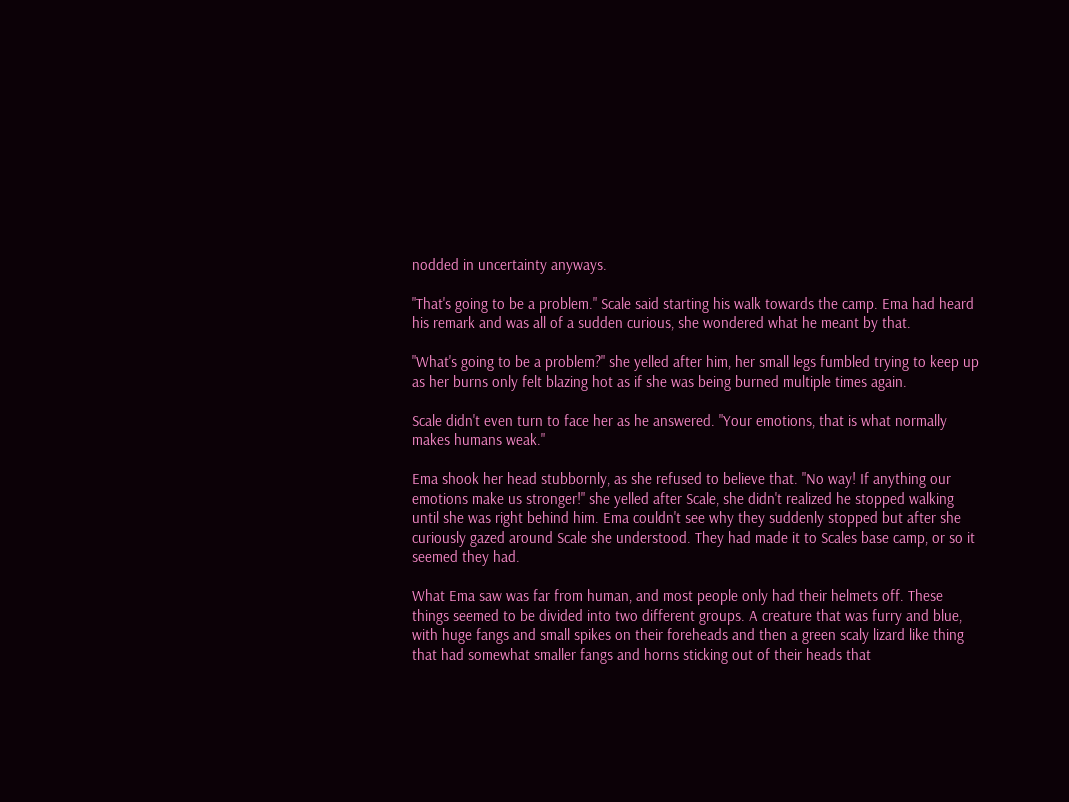nodded in uncertainty anyways.

"That's going to be a problem." Scale said starting his walk towards the camp. Ema had heard his remark and was all of a sudden curious, she wondered what he meant by that.

"What's going to be a problem?" she yelled after him, her small legs fumbled trying to keep up as her burns only felt blazing hot as if she was being burned multiple times again.

Scale didn't even turn to face her as he answered. "Your emotions, that is what normally makes humans weak."

Ema shook her head stubbornly, as she refused to believe that. "No way! If anything our emotions make us stronger!" she yelled after Scale, she didn't realized he stopped walking until she was right behind him. Ema couldn't see why they suddenly stopped but after she curiously gazed around Scale she understood. They had made it to Scales base camp, or so it seemed they had.

What Ema saw was far from human, and most people only had their helmets off. These things seemed to be divided into two different groups. A creature that was furry and blue, with huge fangs and small spikes on their foreheads and then a green scaly lizard like thing that had somewhat smaller fangs and horns sticking out of their heads that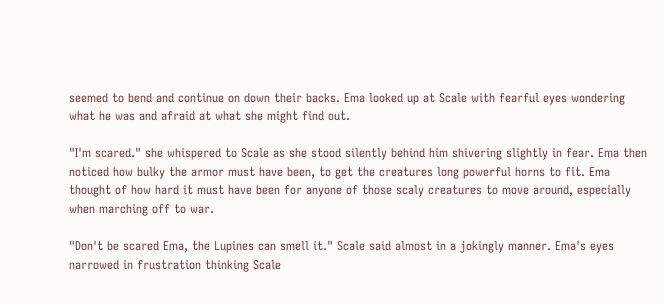seemed to bend and continue on down their backs. Ema looked up at Scale with fearful eyes wondering what he was and afraid at what she might find out.

"I'm scared." she whispered to Scale as she stood silently behind him shivering slightly in fear. Ema then noticed how bulky the armor must have been, to get the creatures long powerful horns to fit. Ema thought of how hard it must have been for anyone of those scaly creatures to move around, especially when marching off to war.

"Don't be scared Ema, the Lupines can smell it." Scale said almost in a jokingly manner. Ema's eyes narrowed in frustration thinking Scale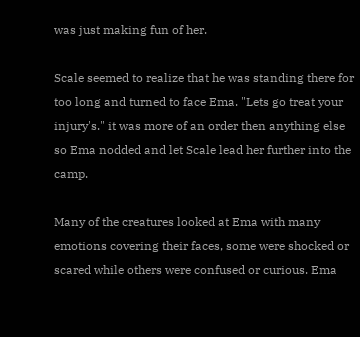was just making fun of her.

Scale seemed to realize that he was standing there for too long and turned to face Ema. "Lets go treat your injury's." it was more of an order then anything else so Ema nodded and let Scale lead her further into the camp.

Many of the creatures looked at Ema with many emotions covering their faces, some were shocked or scared while others were confused or curious. Ema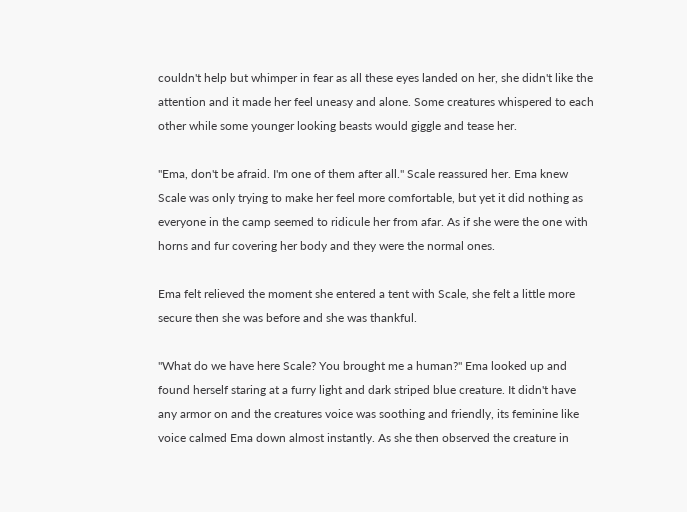couldn't help but whimper in fear as all these eyes landed on her, she didn't like the attention and it made her feel uneasy and alone. Some creatures whispered to each other while some younger looking beasts would giggle and tease her.

"Ema, don't be afraid. I'm one of them after all." Scale reassured her. Ema knew Scale was only trying to make her feel more comfortable, but yet it did nothing as everyone in the camp seemed to ridicule her from afar. As if she were the one with horns and fur covering her body and they were the normal ones.

Ema felt relieved the moment she entered a tent with Scale, she felt a little more secure then she was before and she was thankful.

"What do we have here Scale? You brought me a human?" Ema looked up and found herself staring at a furry light and dark striped blue creature. It didn't have any armor on and the creatures voice was soothing and friendly, its feminine like voice calmed Ema down almost instantly. As she then observed the creature in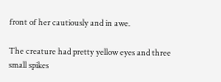front of her cautiously and in awe.

The creature had pretty yellow eyes and three small spikes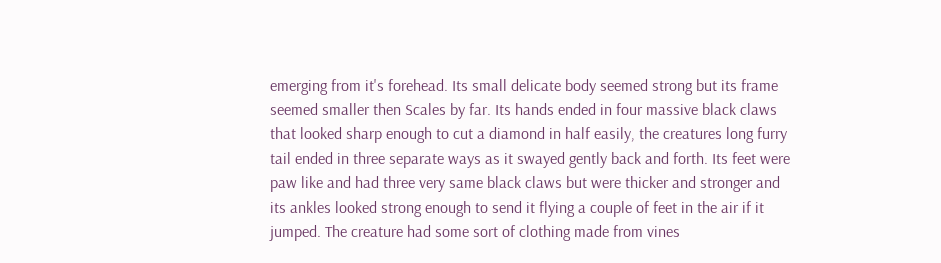emerging from it's forehead. Its small delicate body seemed strong but its frame seemed smaller then Scales by far. Its hands ended in four massive black claws that looked sharp enough to cut a diamond in half easily, the creatures long furry tail ended in three separate ways as it swayed gently back and forth. Its feet were paw like and had three very same black claws but were thicker and stronger and its ankles looked strong enough to send it flying a couple of feet in the air if it jumped. The creature had some sort of clothing made from vines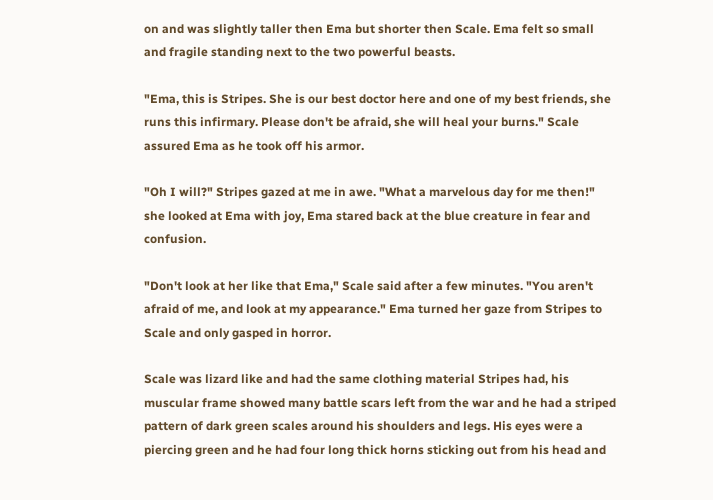on and was slightly taller then Ema but shorter then Scale. Ema felt so small and fragile standing next to the two powerful beasts.

"Ema, this is Stripes. She is our best doctor here and one of my best friends, she runs this infirmary. Please don't be afraid, she will heal your burns." Scale assured Ema as he took off his armor.

"Oh I will?" Stripes gazed at me in awe. "What a marvelous day for me then!" she looked at Ema with joy, Ema stared back at the blue creature in fear and confusion.

"Don't look at her like that Ema," Scale said after a few minutes. "You aren't afraid of me, and look at my appearance." Ema turned her gaze from Stripes to Scale and only gasped in horror.

Scale was lizard like and had the same clothing material Stripes had, his muscular frame showed many battle scars left from the war and he had a striped pattern of dark green scales around his shoulders and legs. His eyes were a piercing green and he had four long thick horns sticking out from his head and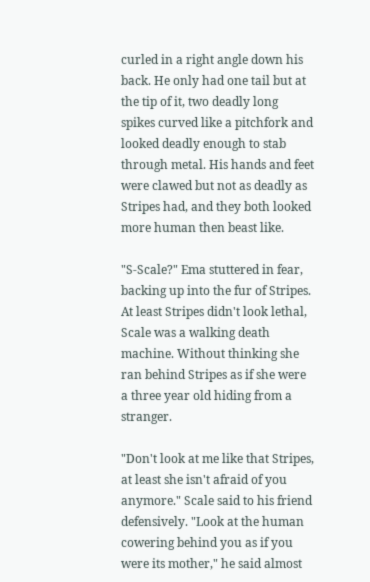curled in a right angle down his back. He only had one tail but at the tip of it, two deadly long spikes curved like a pitchfork and looked deadly enough to stab through metal. His hands and feet were clawed but not as deadly as Stripes had, and they both looked more human then beast like.

"S-Scale?" Ema stuttered in fear, backing up into the fur of Stripes. At least Stripes didn't look lethal, Scale was a walking death machine. Without thinking she ran behind Stripes as if she were a three year old hiding from a stranger.

"Don't look at me like that Stripes, at least she isn't afraid of you anymore." Scale said to his friend defensively. "Look at the human cowering behind you as if you were its mother," he said almost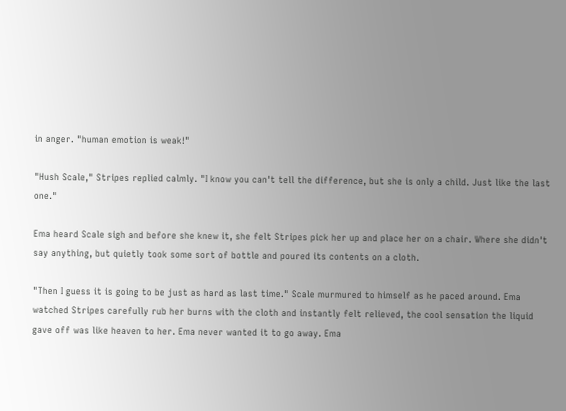in anger. "human emotion is weak!"

"Hush Scale," Stripes replied calmly. "I know you can't tell the difference, but she is only a child. Just like the last one."

Ema heard Scale sigh and before she knew it, she felt Stripes pick her up and place her on a chair. Where she didn't say anything, but quietly took some sort of bottle and poured its contents on a cloth.

"Then I guess it is going to be just as hard as last time." Scale murmured to himself as he paced around. Ema watched Stripes carefully rub her burns with the cloth and instantly felt relieved, the cool sensation the liquid gave off was like heaven to her. Ema never wanted it to go away. Ema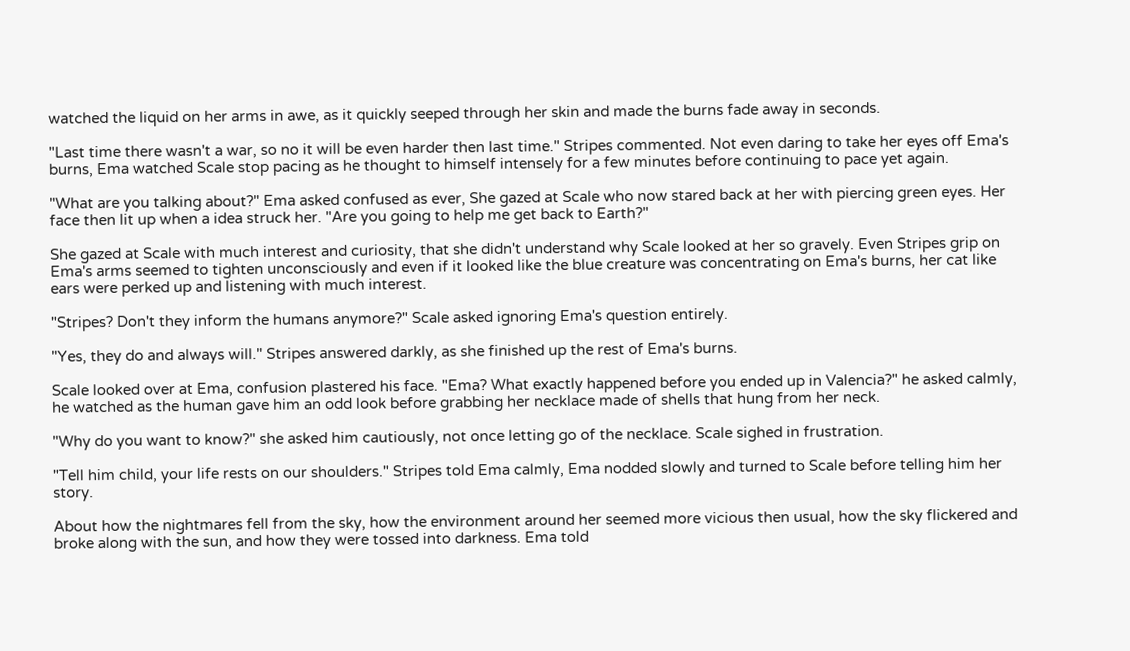watched the liquid on her arms in awe, as it quickly seeped through her skin and made the burns fade away in seconds.

"Last time there wasn't a war, so no it will be even harder then last time." Stripes commented. Not even daring to take her eyes off Ema's burns, Ema watched Scale stop pacing as he thought to himself intensely for a few minutes before continuing to pace yet again.

"What are you talking about?" Ema asked confused as ever, She gazed at Scale who now stared back at her with piercing green eyes. Her face then lit up when a idea struck her. "Are you going to help me get back to Earth?"

She gazed at Scale with much interest and curiosity, that she didn't understand why Scale looked at her so gravely. Even Stripes grip on Ema's arms seemed to tighten unconsciously and even if it looked like the blue creature was concentrating on Ema's burns, her cat like ears were perked up and listening with much interest.

"Stripes? Don't they inform the humans anymore?" Scale asked ignoring Ema's question entirely.

"Yes, they do and always will." Stripes answered darkly, as she finished up the rest of Ema's burns.

Scale looked over at Ema, confusion plastered his face. "Ema? What exactly happened before you ended up in Valencia?" he asked calmly, he watched as the human gave him an odd look before grabbing her necklace made of shells that hung from her neck.

"Why do you want to know?" she asked him cautiously, not once letting go of the necklace. Scale sighed in frustration.

"Tell him child, your life rests on our shoulders." Stripes told Ema calmly, Ema nodded slowly and turned to Scale before telling him her story.

About how the nightmares fell from the sky, how the environment around her seemed more vicious then usual, how the sky flickered and broke along with the sun, and how they were tossed into darkness. Ema told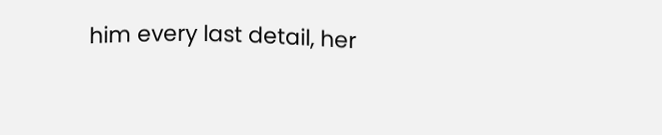him every last detail, her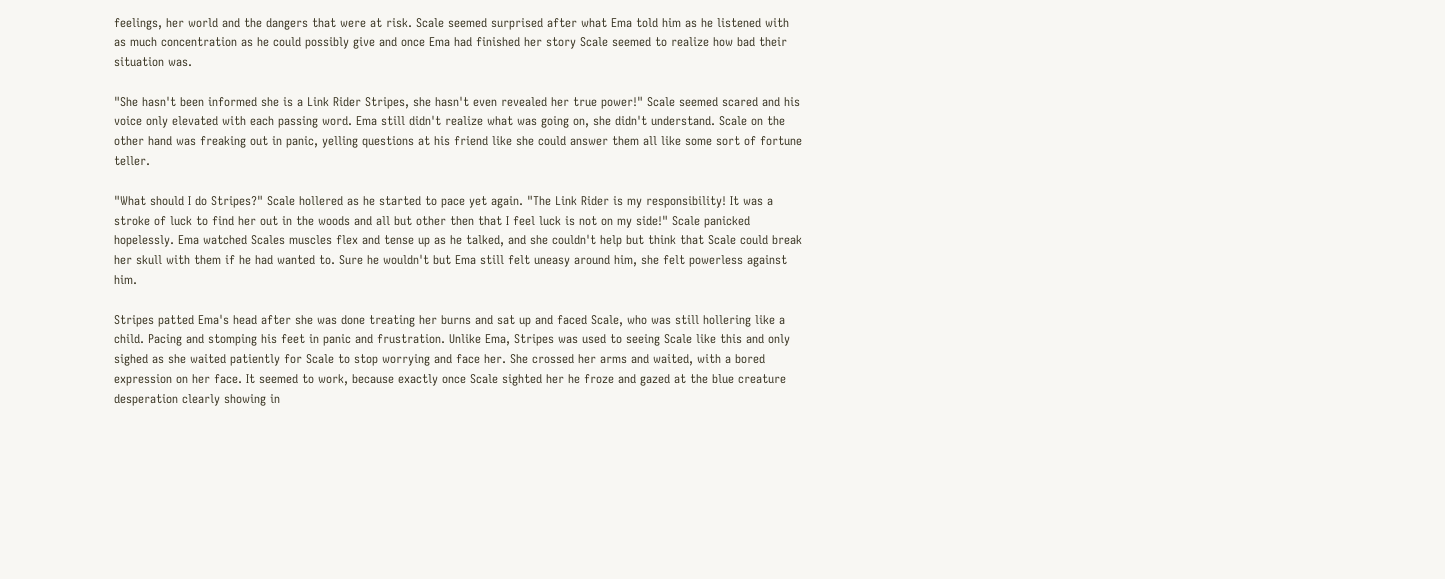feelings, her world and the dangers that were at risk. Scale seemed surprised after what Ema told him as he listened with as much concentration as he could possibly give and once Ema had finished her story Scale seemed to realize how bad their situation was.

"She hasn't been informed she is a Link Rider Stripes, she hasn't even revealed her true power!" Scale seemed scared and his voice only elevated with each passing word. Ema still didn't realize what was going on, she didn't understand. Scale on the other hand was freaking out in panic, yelling questions at his friend like she could answer them all like some sort of fortune teller.

"What should I do Stripes?" Scale hollered as he started to pace yet again. "The Link Rider is my responsibility! It was a stroke of luck to find her out in the woods and all but other then that I feel luck is not on my side!" Scale panicked hopelessly. Ema watched Scales muscles flex and tense up as he talked, and she couldn't help but think that Scale could break her skull with them if he had wanted to. Sure he wouldn't but Ema still felt uneasy around him, she felt powerless against him.

Stripes patted Ema's head after she was done treating her burns and sat up and faced Scale, who was still hollering like a child. Pacing and stomping his feet in panic and frustration. Unlike Ema, Stripes was used to seeing Scale like this and only sighed as she waited patiently for Scale to stop worrying and face her. She crossed her arms and waited, with a bored expression on her face. It seemed to work, because exactly once Scale sighted her he froze and gazed at the blue creature desperation clearly showing in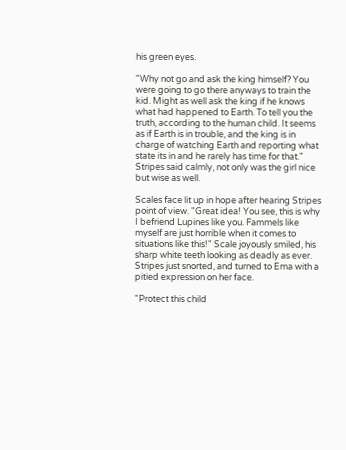his green eyes.

"Why not go and ask the king himself? You were going to go there anyways to train the kid. Might as well ask the king if he knows what had happened to Earth. To tell you the truth, according to the human child. It seems as if Earth is in trouble, and the king is in charge of watching Earth and reporting what state its in and he rarely has time for that." Stripes said calmly, not only was the girl nice but wise as well.

Scales face lit up in hope after hearing Stripes point of view. "Great idea! You see, this is why I befriend Lupines like you. Fammels like myself are just horrible when it comes to situations like this!" Scale joyously smiled, his sharp white teeth looking as deadly as ever. Stripes just snorted, and turned to Ema with a pitied expression on her face.

"Protect this child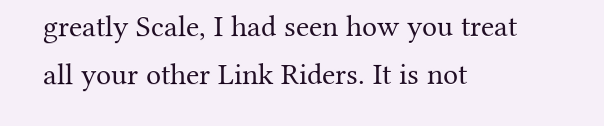greatly Scale, I had seen how you treat all your other Link Riders. It is not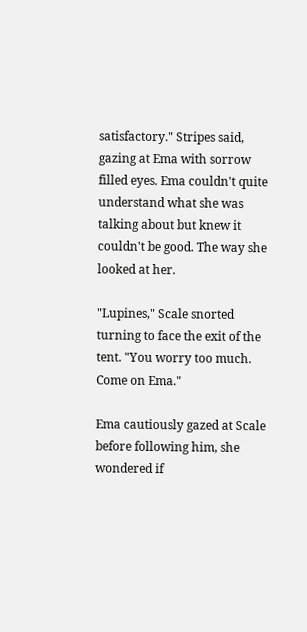satisfactory." Stripes said, gazing at Ema with sorrow filled eyes. Ema couldn't quite understand what she was talking about but knew it couldn't be good. The way she looked at her.

"Lupines," Scale snorted turning to face the exit of the tent. "You worry too much. Come on Ema."

Ema cautiously gazed at Scale before following him, she wondered if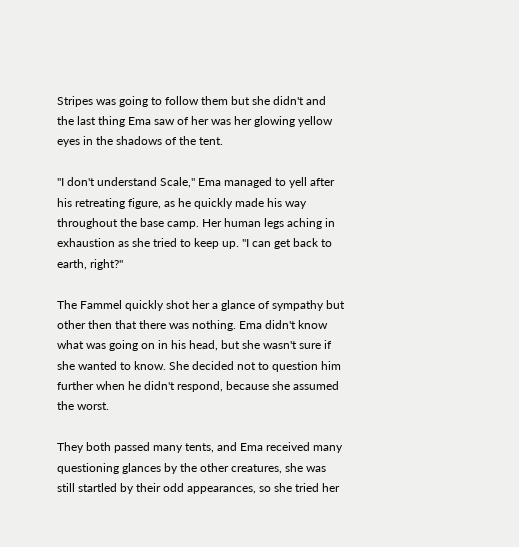Stripes was going to follow them but she didn't and the last thing Ema saw of her was her glowing yellow eyes in the shadows of the tent.

"I don't understand Scale," Ema managed to yell after his retreating figure, as he quickly made his way throughout the base camp. Her human legs aching in exhaustion as she tried to keep up. "I can get back to earth, right?"

The Fammel quickly shot her a glance of sympathy but other then that there was nothing. Ema didn't know what was going on in his head, but she wasn't sure if she wanted to know. She decided not to question him further when he didn't respond, because she assumed the worst.

They both passed many tents, and Ema received many questioning glances by the other creatures, she was still startled by their odd appearances, so she tried her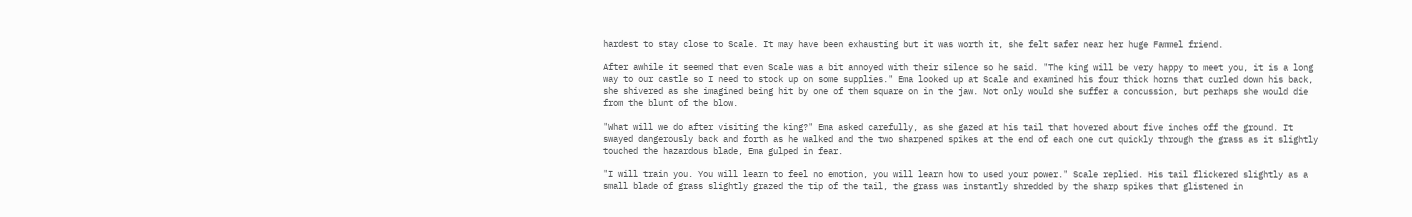hardest to stay close to Scale. It may have been exhausting but it was worth it, she felt safer near her huge Fammel friend.

After awhile it seemed that even Scale was a bit annoyed with their silence so he said. "The king will be very happy to meet you, it is a long way to our castle so I need to stock up on some supplies." Ema looked up at Scale and examined his four thick horns that curled down his back, she shivered as she imagined being hit by one of them square on in the jaw. Not only would she suffer a concussion, but perhaps she would die from the blunt of the blow.

"What will we do after visiting the king?" Ema asked carefully, as she gazed at his tail that hovered about five inches off the ground. It swayed dangerously back and forth as he walked and the two sharpened spikes at the end of each one cut quickly through the grass as it slightly touched the hazardous blade, Ema gulped in fear.

"I will train you. You will learn to feel no emotion, you will learn how to used your power." Scale replied. His tail flickered slightly as a small blade of grass slightly grazed the tip of the tail, the grass was instantly shredded by the sharp spikes that glistened in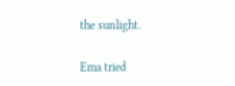the sunlight.

Ema tried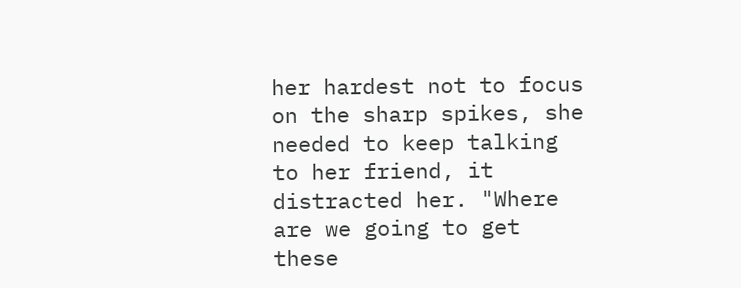her hardest not to focus on the sharp spikes, she needed to keep talking to her friend, it distracted her. "Where are we going to get these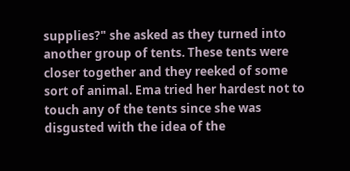supplies?" she asked as they turned into another group of tents. These tents were closer together and they reeked of some sort of animal. Ema tried her hardest not to touch any of the tents since she was disgusted with the idea of the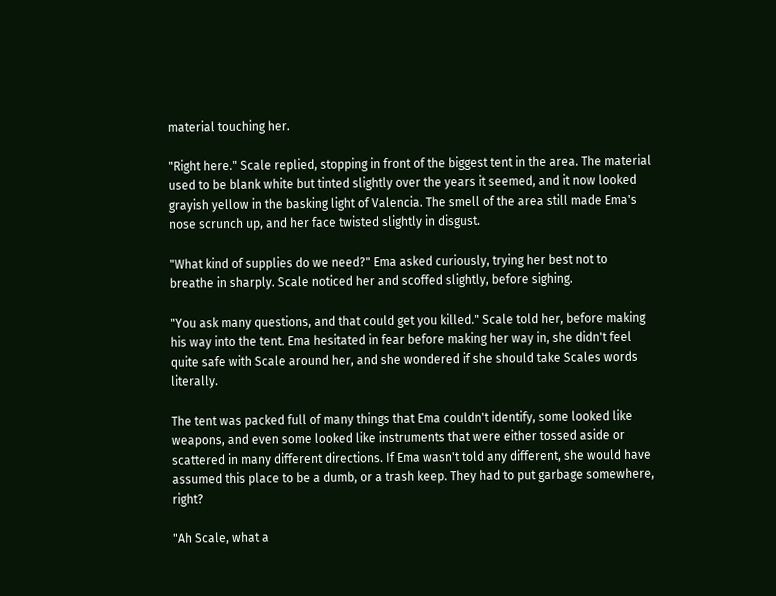material touching her.

"Right here." Scale replied, stopping in front of the biggest tent in the area. The material used to be blank white but tinted slightly over the years it seemed, and it now looked grayish yellow in the basking light of Valencia. The smell of the area still made Ema's nose scrunch up, and her face twisted slightly in disgust.

"What kind of supplies do we need?" Ema asked curiously, trying her best not to breathe in sharply. Scale noticed her and scoffed slightly, before sighing.

"You ask many questions, and that could get you killed." Scale told her, before making his way into the tent. Ema hesitated in fear before making her way in, she didn't feel quite safe with Scale around her, and she wondered if she should take Scales words literally.

The tent was packed full of many things that Ema couldn't identify, some looked like weapons, and even some looked like instruments that were either tossed aside or scattered in many different directions. If Ema wasn't told any different, she would have assumed this place to be a dumb, or a trash keep. They had to put garbage somewhere, right?

"Ah Scale, what a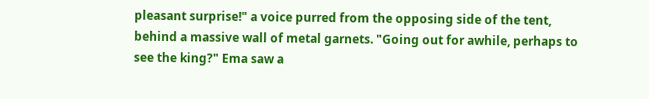pleasant surprise!" a voice purred from the opposing side of the tent, behind a massive wall of metal garnets. "Going out for awhile, perhaps to see the king?" Ema saw a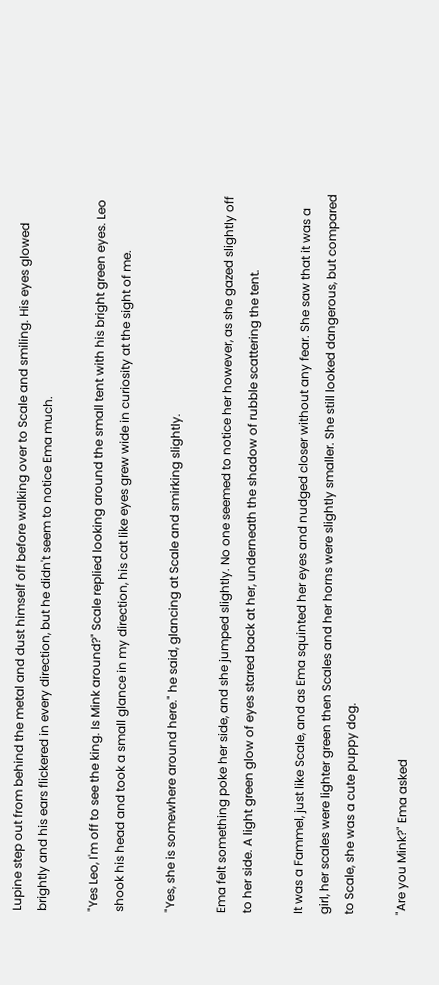Lupine step out from behind the metal and dust himself off before walking over to Scale and smiling. His eyes glowed brightly and his ears flickered in every direction, but he didn't seem to notice Ema much.

"Yes Leo, I'm off to see the king. Is Mink around?" Scale replied looking around the small tent with his bright green eyes. Leo shook his head and took a small glance in my direction, his cat like eyes grew wide in curiosity at the sight of me.

"Yes, she is somewhere around here." he said, glancing at Scale and smirking slightly.

Ema felt something poke her side, and she jumped slightly. No one seemed to notice her however, as she gazed slightly off to her side. A light green glow of eyes stared back at her, underneath the shadow of rubble scattering the tent.

It was a Fammel, just like Scale, and as Ema squinted her eyes and nudged closer without any fear. She saw that it was a girl, her scales were lighter green then Scales and her horns were slightly smaller. She still looked dangerous, but compared to Scale, she was a cute puppy dog.

"Are you Mink?" Ema asked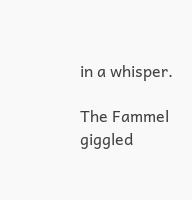in a whisper.

The Fammel giggled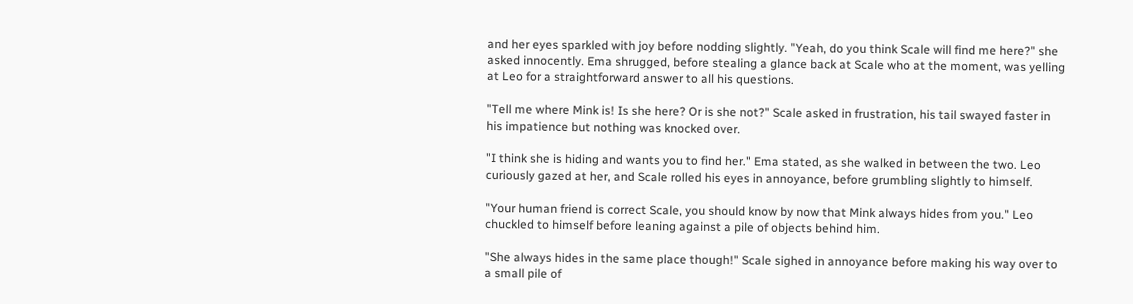and her eyes sparkled with joy before nodding slightly. "Yeah, do you think Scale will find me here?" she asked innocently. Ema shrugged, before stealing a glance back at Scale who at the moment, was yelling at Leo for a straightforward answer to all his questions.

"Tell me where Mink is! Is she here? Or is she not?" Scale asked in frustration, his tail swayed faster in his impatience but nothing was knocked over.

"I think she is hiding and wants you to find her." Ema stated, as she walked in between the two. Leo curiously gazed at her, and Scale rolled his eyes in annoyance, before grumbling slightly to himself.

"Your human friend is correct Scale, you should know by now that Mink always hides from you." Leo chuckled to himself before leaning against a pile of objects behind him.

"She always hides in the same place though!" Scale sighed in annoyance before making his way over to a small pile of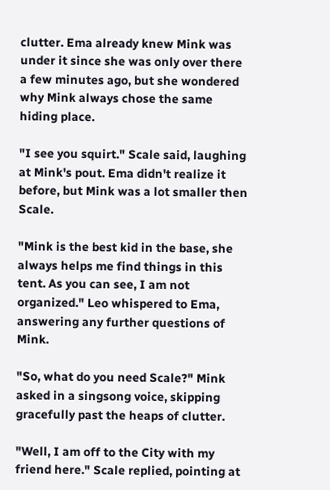clutter. Ema already knew Mink was under it since she was only over there a few minutes ago, but she wondered why Mink always chose the same hiding place.

"I see you squirt." Scale said, laughing at Mink's pout. Ema didn't realize it before, but Mink was a lot smaller then Scale.

"Mink is the best kid in the base, she always helps me find things in this tent. As you can see, I am not organized." Leo whispered to Ema, answering any further questions of Mink.

"So, what do you need Scale?" Mink asked in a singsong voice, skipping gracefully past the heaps of clutter.

"Well, I am off to the City with my friend here." Scale replied, pointing at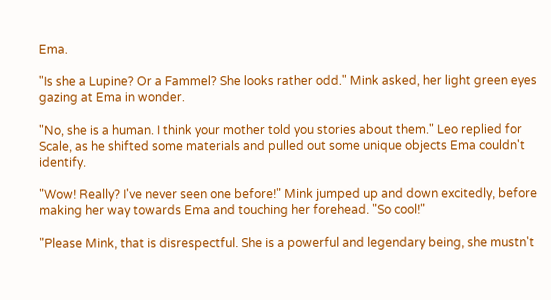Ema.

"Is she a Lupine? Or a Fammel? She looks rather odd." Mink asked, her light green eyes gazing at Ema in wonder.

"No, she is a human. I think your mother told you stories about them." Leo replied for Scale, as he shifted some materials and pulled out some unique objects Ema couldn't identify.

"Wow! Really? I've never seen one before!" Mink jumped up and down excitedly, before making her way towards Ema and touching her forehead. "So cool!"

"Please Mink, that is disrespectful. She is a powerful and legendary being, she mustn't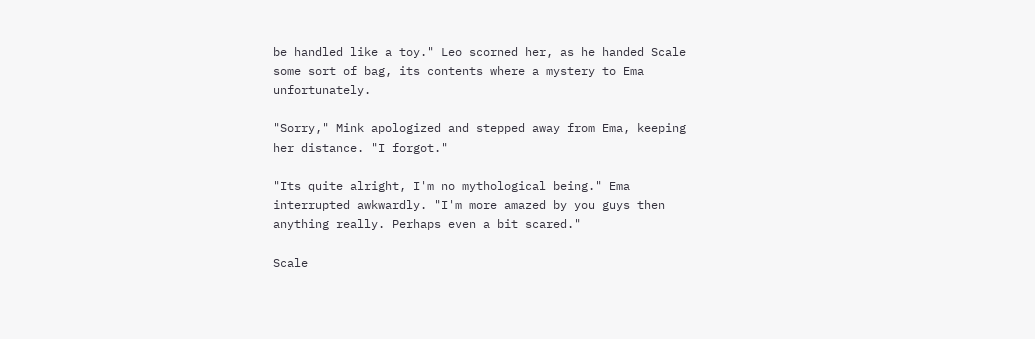be handled like a toy." Leo scorned her, as he handed Scale some sort of bag, its contents where a mystery to Ema unfortunately.

"Sorry," Mink apologized and stepped away from Ema, keeping her distance. "I forgot."

"Its quite alright, I'm no mythological being." Ema interrupted awkwardly. "I'm more amazed by you guys then anything really. Perhaps even a bit scared."

Scale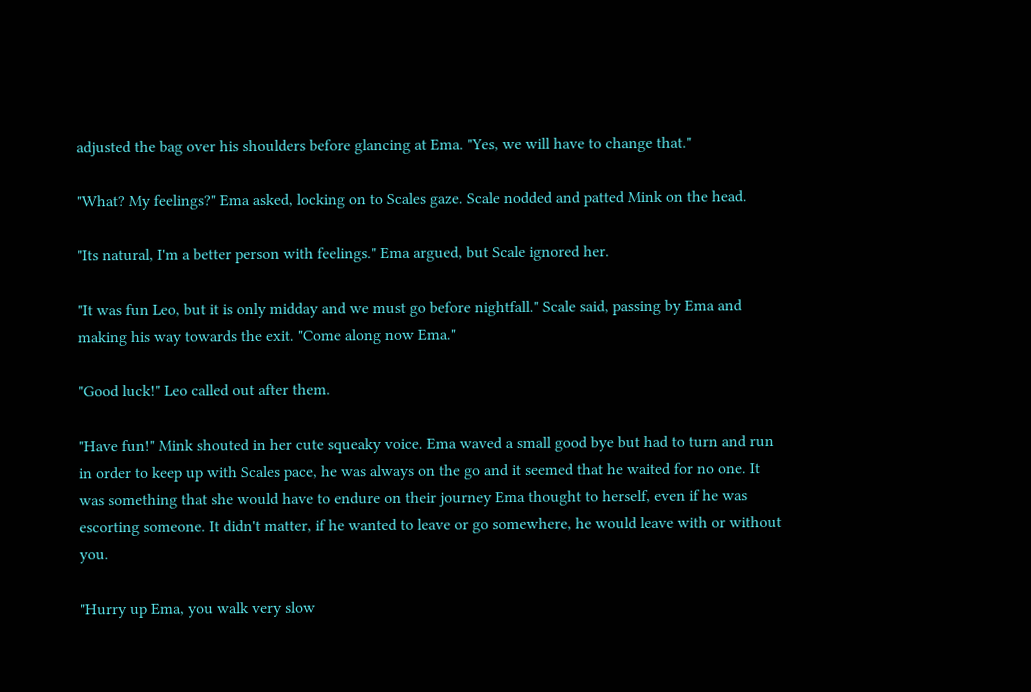adjusted the bag over his shoulders before glancing at Ema. "Yes, we will have to change that."

"What? My feelings?" Ema asked, locking on to Scales gaze. Scale nodded and patted Mink on the head.

"Its natural, I'm a better person with feelings." Ema argued, but Scale ignored her.

"It was fun Leo, but it is only midday and we must go before nightfall." Scale said, passing by Ema and making his way towards the exit. "Come along now Ema."

"Good luck!" Leo called out after them.

"Have fun!" Mink shouted in her cute squeaky voice. Ema waved a small good bye but had to turn and run in order to keep up with Scales pace, he was always on the go and it seemed that he waited for no one. It was something that she would have to endure on their journey Ema thought to herself, even if he was escorting someone. It didn't matter, if he wanted to leave or go somewhere, he would leave with or without you.

"Hurry up Ema, you walk very slow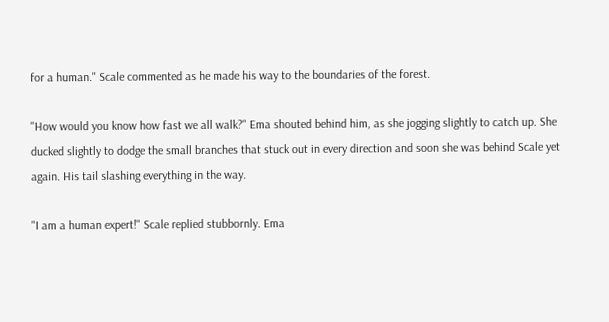for a human." Scale commented as he made his way to the boundaries of the forest.

"How would you know how fast we all walk?" Ema shouted behind him, as she jogging slightly to catch up. She ducked slightly to dodge the small branches that stuck out in every direction and soon she was behind Scale yet again. His tail slashing everything in the way.

"I am a human expert!" Scale replied stubbornly. Ema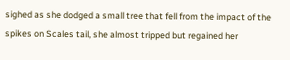sighed as she dodged a small tree that fell from the impact of the spikes on Scales tail, she almost tripped but regained her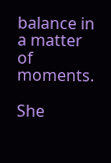balance in a matter of moments.

She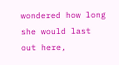wondered how long she would last out here,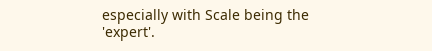especially with Scale being the 'expert'.